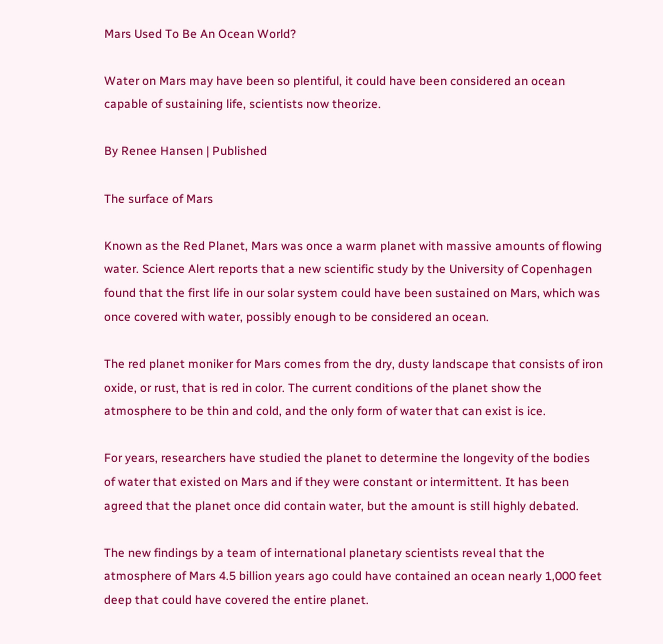Mars Used To Be An Ocean World?

Water on Mars may have been so plentiful, it could have been considered an ocean capable of sustaining life, scientists now theorize.

By Renee Hansen | Published

The surface of Mars

Known as the Red Planet, Mars was once a warm planet with massive amounts of flowing water. Science Alert reports that a new scientific study by the University of Copenhagen found that the first life in our solar system could have been sustained on Mars, which was once covered with water, possibly enough to be considered an ocean.

The red planet moniker for Mars comes from the dry, dusty landscape that consists of iron oxide, or rust, that is red in color. The current conditions of the planet show the atmosphere to be thin and cold, and the only form of water that can exist is ice.

For years, researchers have studied the planet to determine the longevity of the bodies of water that existed on Mars and if they were constant or intermittent. It has been agreed that the planet once did contain water, but the amount is still highly debated.

The new findings by a team of international planetary scientists reveal that the atmosphere of Mars 4.5 billion years ago could have contained an ocean nearly 1,000 feet deep that could have covered the entire planet.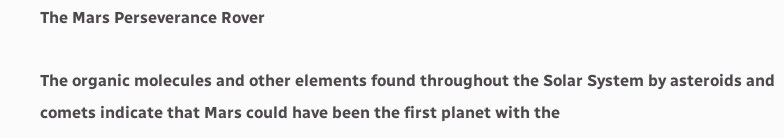The Mars Perseverance Rover

The organic molecules and other elements found throughout the Solar System by asteroids and comets indicate that Mars could have been the first planet with the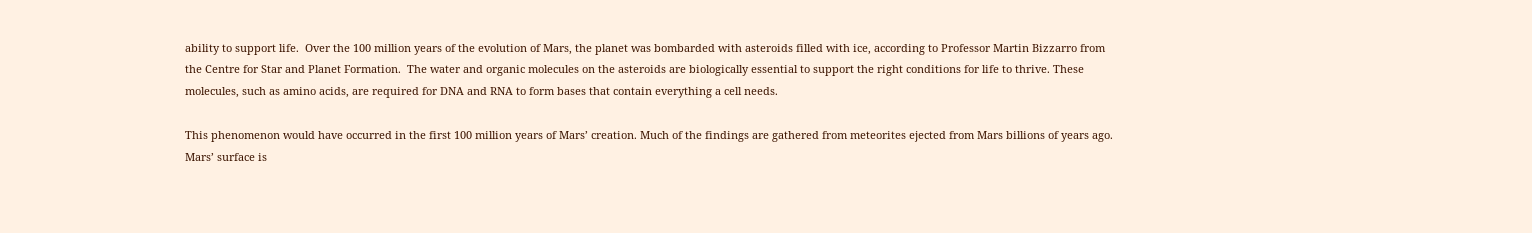ability to support life.  Over the 100 million years of the evolution of Mars, the planet was bombarded with asteroids filled with ice, according to Professor Martin Bizzarro from the Centre for Star and Planet Formation.  The water and organic molecules on the asteroids are biologically essential to support the right conditions for life to thrive. These molecules, such as amino acids, are required for DNA and RNA to form bases that contain everything a cell needs.

This phenomenon would have occurred in the first 100 million years of Mars’ creation. Much of the findings are gathered from meteorites ejected from Mars billions of years ago. Mars’ surface is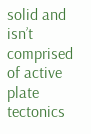solid and isn’t comprised of active plate tectonics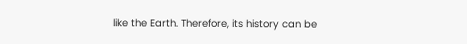like the Earth. Therefore, its history can be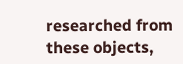researched from these objects,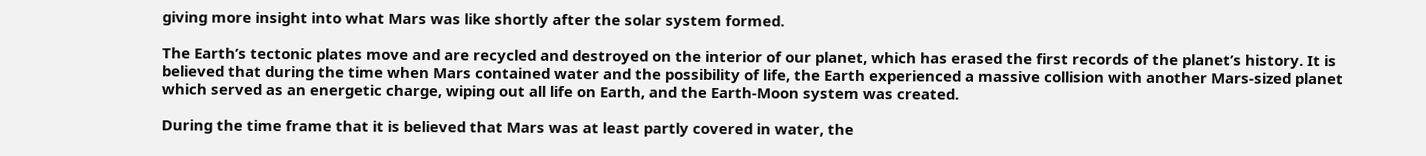giving more insight into what Mars was like shortly after the solar system formed.

The Earth’s tectonic plates move and are recycled and destroyed on the interior of our planet, which has erased the first records of the planet’s history. It is believed that during the time when Mars contained water and the possibility of life, the Earth experienced a massive collision with another Mars-sized planet which served as an energetic charge, wiping out all life on Earth, and the Earth-Moon system was created.

During the time frame that it is believed that Mars was at least partly covered in water, the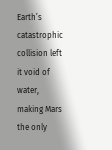Earth’s catastrophic collision left it void of water, making Mars the only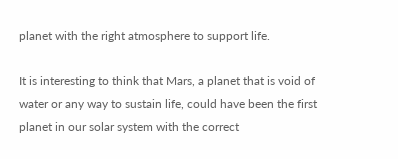planet with the right atmosphere to support life.

It is interesting to think that Mars, a planet that is void of water or any way to sustain life, could have been the first planet in our solar system with the correct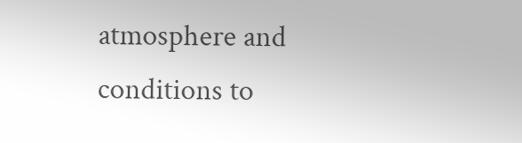atmosphere and conditions to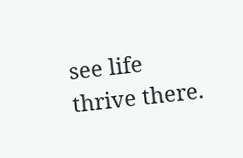see life thrive there.